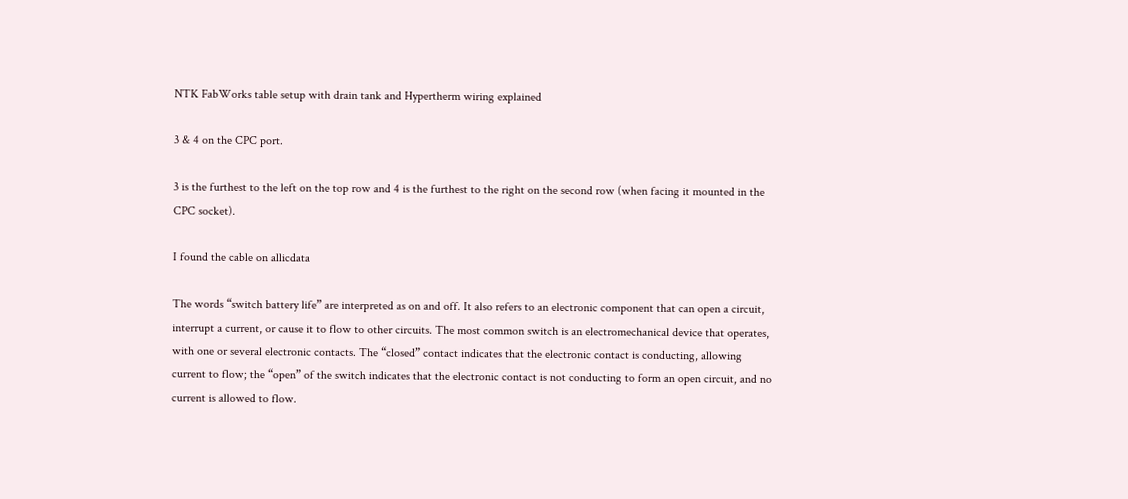NTK FabWorks table setup with drain tank and Hypertherm wiring explained

3 & 4 on the CPC port.

3 is the furthest to the left on the top row and 4 is the furthest to the right on the second row (when facing it mounted in the CPC socket).

I found the cable on allicdata

The words “switch battery life” are interpreted as on and off. It also refers to an electronic component that can open a circuit, interrupt a current, or cause it to flow to other circuits. The most common switch is an electromechanical device that operates, with one or several electronic contacts. The “closed” contact indicates that the electronic contact is conducting, allowing current to flow; the “open” of the switch indicates that the electronic contact is not conducting to form an open circuit, and no current is allowed to flow.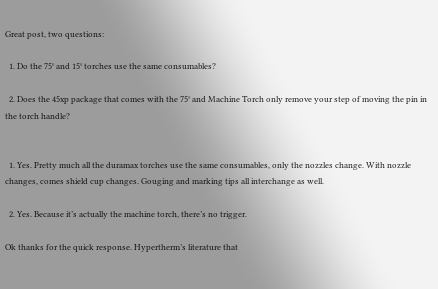Great post, two questions:

  1. Do the 75° and 15° torches use the same consumables?

  2. Does the 45xp package that comes with the 75° and Machine Torch only remove your step of moving the pin in the torch handle?


  1. Yes. Pretty much all the duramax torches use the same consumables, only the nozzles change. With nozzle changes, comes shield cup changes. Gouging and marking tips all interchange as well.

  2. Yes. Because it’s actually the machine torch, there’s no trigger.

Ok thanks for the quick response. Hypertherm’s literature that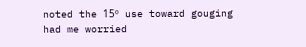noted the 15º use toward gouging had me worried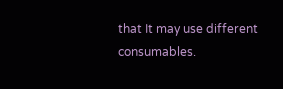that It may use different consumables.